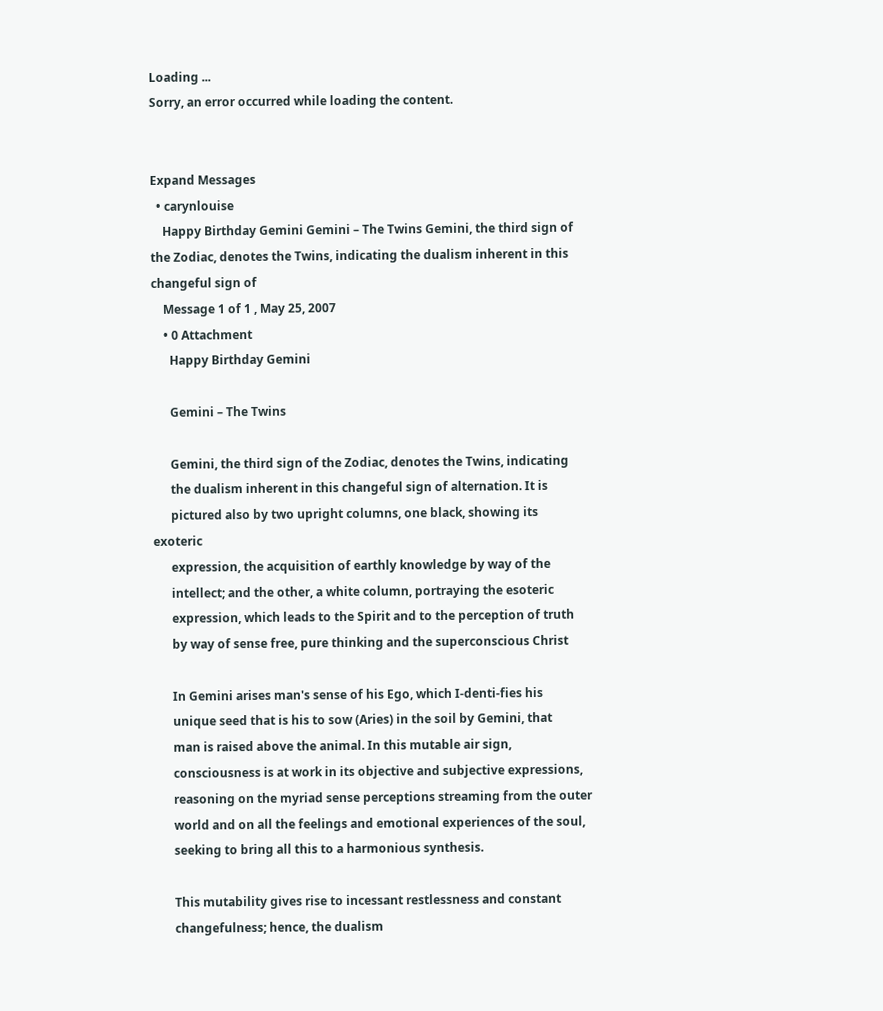Loading ...
Sorry, an error occurred while loading the content.


Expand Messages
  • carynlouise
    Happy Birthday Gemini Gemini – The Twins Gemini, the third sign of the Zodiac, denotes the Twins, indicating the dualism inherent in this changeful sign of
    Message 1 of 1 , May 25, 2007
    • 0 Attachment
      Happy Birthday Gemini

      Gemini – The Twins

      Gemini, the third sign of the Zodiac, denotes the Twins, indicating
      the dualism inherent in this changeful sign of alternation. It is
      pictured also by two upright columns, one black, showing its exoteric
      expression, the acquisition of earthly knowledge by way of the
      intellect; and the other, a white column, portraying the esoteric
      expression, which leads to the Spirit and to the perception of truth
      by way of sense free, pure thinking and the superconscious Christ

      In Gemini arises man's sense of his Ego, which I-denti-fies his
      unique seed that is his to sow (Aries) in the soil by Gemini, that
      man is raised above the animal. In this mutable air sign,
      consciousness is at work in its objective and subjective expressions,
      reasoning on the myriad sense perceptions streaming from the outer
      world and on all the feelings and emotional experiences of the soul,
      seeking to bring all this to a harmonious synthesis.

      This mutability gives rise to incessant restlessness and constant
      changefulness; hence, the dualism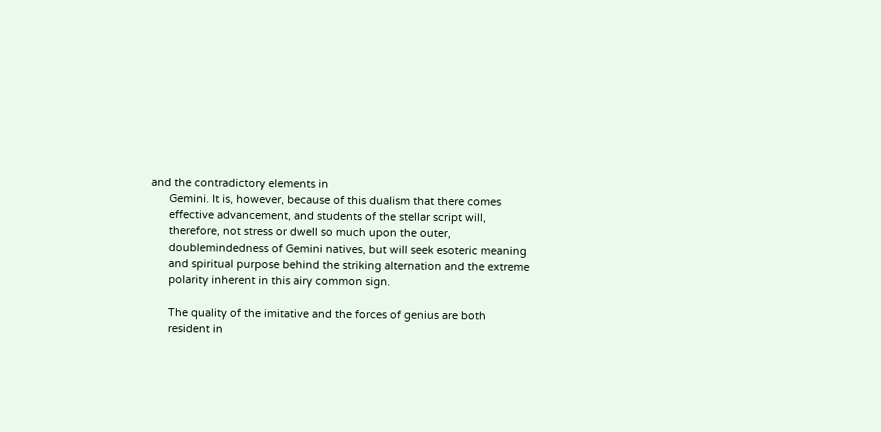and the contradictory elements in
      Gemini. It is, however, because of this dualism that there comes
      effective advancement, and students of the stellar script will,
      therefore, not stress or dwell so much upon the outer,
      doublemindedness of Gemini natives, but will seek esoteric meaning
      and spiritual purpose behind the striking alternation and the extreme
      polarity inherent in this airy common sign.

      The quality of the imitative and the forces of genius are both
      resident in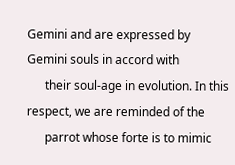Gemini and are expressed by Gemini souls in accord with
      their soul-age in evolution. In this respect, we are reminded of the
      parrot whose forte is to mimic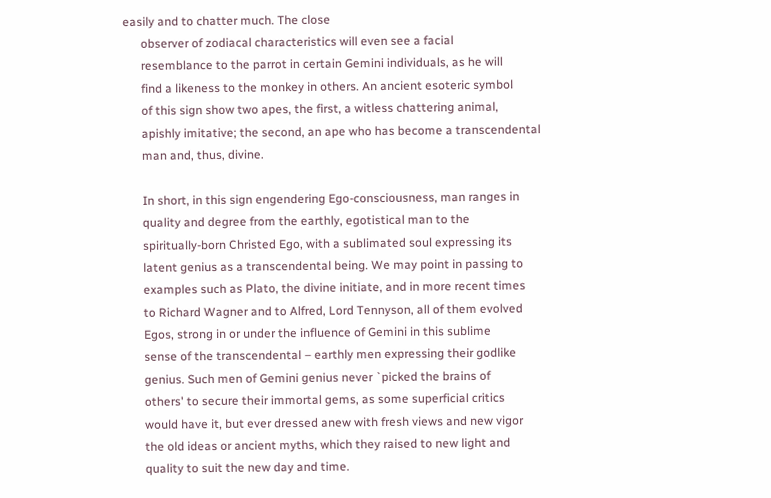easily and to chatter much. The close
      observer of zodiacal characteristics will even see a facial
      resemblance to the parrot in certain Gemini individuals, as he will
      find a likeness to the monkey in others. An ancient esoteric symbol
      of this sign show two apes, the first, a witless chattering animal,
      apishly imitative; the second, an ape who has become a transcendental
      man and, thus, divine.

      In short, in this sign engendering Ego-consciousness, man ranges in
      quality and degree from the earthly, egotistical man to the
      spiritually-born Christed Ego, with a sublimated soul expressing its
      latent genius as a transcendental being. We may point in passing to
      examples such as Plato, the divine initiate, and in more recent times
      to Richard Wagner and to Alfred, Lord Tennyson, all of them evolved
      Egos, strong in or under the influence of Gemini in this sublime
      sense of the transcendental – earthly men expressing their godlike
      genius. Such men of Gemini genius never `picked the brains of
      others' to secure their immortal gems, as some superficial critics
      would have it, but ever dressed anew with fresh views and new vigor
      the old ideas or ancient myths, which they raised to new light and
      quality to suit the new day and time.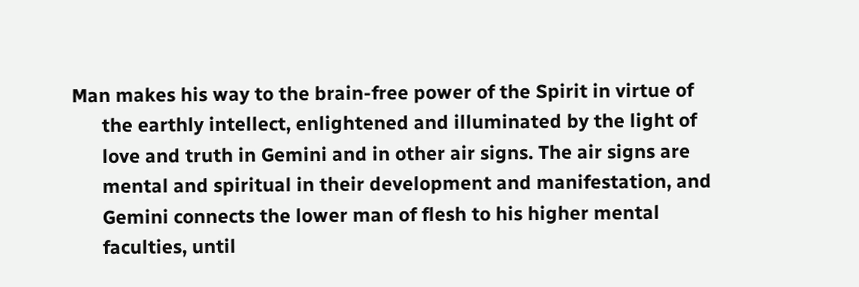Man makes his way to the brain-free power of the Spirit in virtue of
      the earthly intellect, enlightened and illuminated by the light of
      love and truth in Gemini and in other air signs. The air signs are
      mental and spiritual in their development and manifestation, and
      Gemini connects the lower man of flesh to his higher mental
      faculties, until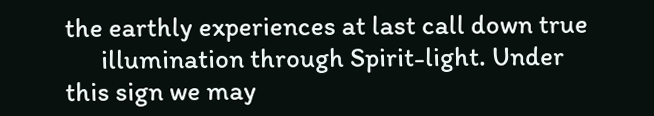the earthly experiences at last call down true
      illumination through Spirit-light. Under this sign we may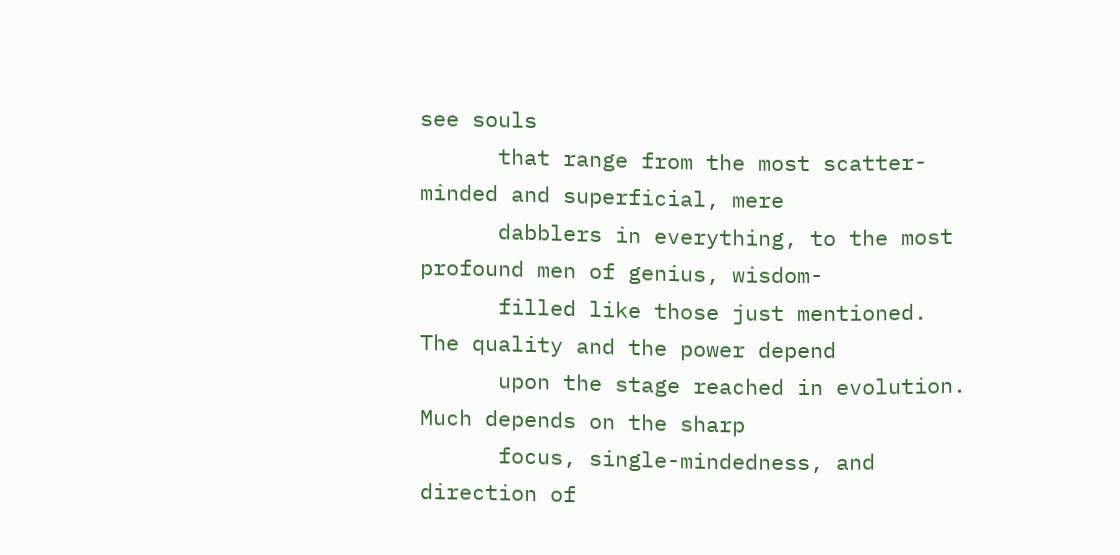see souls
      that range from the most scatter-minded and superficial, mere
      dabblers in everything, to the most profound men of genius, wisdom-
      filled like those just mentioned. The quality and the power depend
      upon the stage reached in evolution. Much depends on the sharp
      focus, single-mindedness, and direction of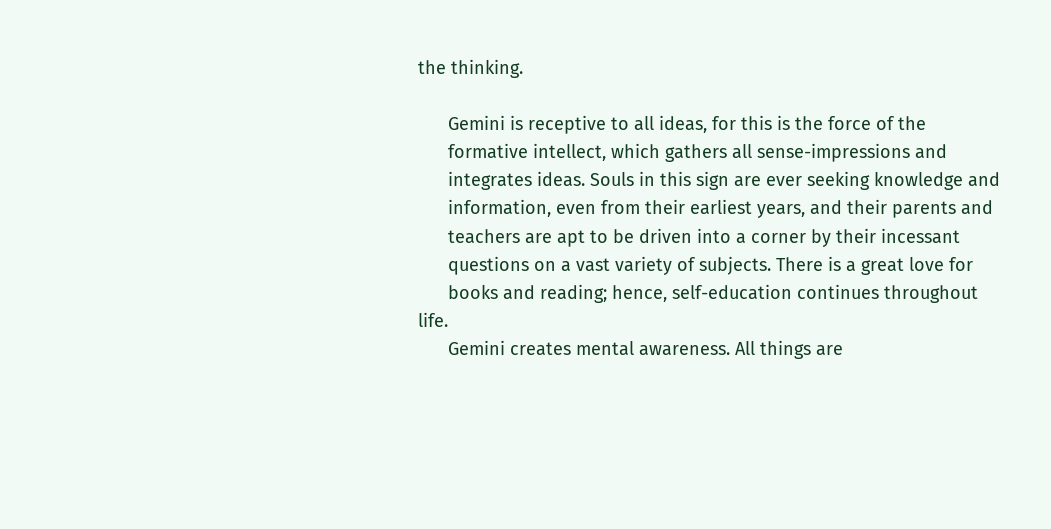the thinking.

      Gemini is receptive to all ideas, for this is the force of the
      formative intellect, which gathers all sense-impressions and
      integrates ideas. Souls in this sign are ever seeking knowledge and
      information, even from their earliest years, and their parents and
      teachers are apt to be driven into a corner by their incessant
      questions on a vast variety of subjects. There is a great love for
      books and reading; hence, self-education continues throughout life.
      Gemini creates mental awareness. All things are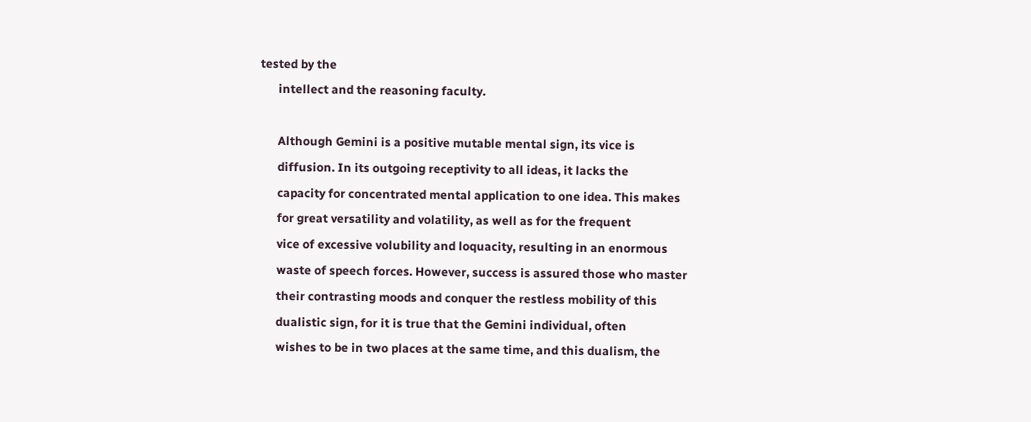tested by the
      intellect and the reasoning faculty.

      Although Gemini is a positive mutable mental sign, its vice is
      diffusion. In its outgoing receptivity to all ideas, it lacks the
      capacity for concentrated mental application to one idea. This makes
      for great versatility and volatility, as well as for the frequent
      vice of excessive volubility and loquacity, resulting in an enormous
      waste of speech forces. However, success is assured those who master
      their contrasting moods and conquer the restless mobility of this
      dualistic sign, for it is true that the Gemini individual, often
      wishes to be in two places at the same time, and this dualism, the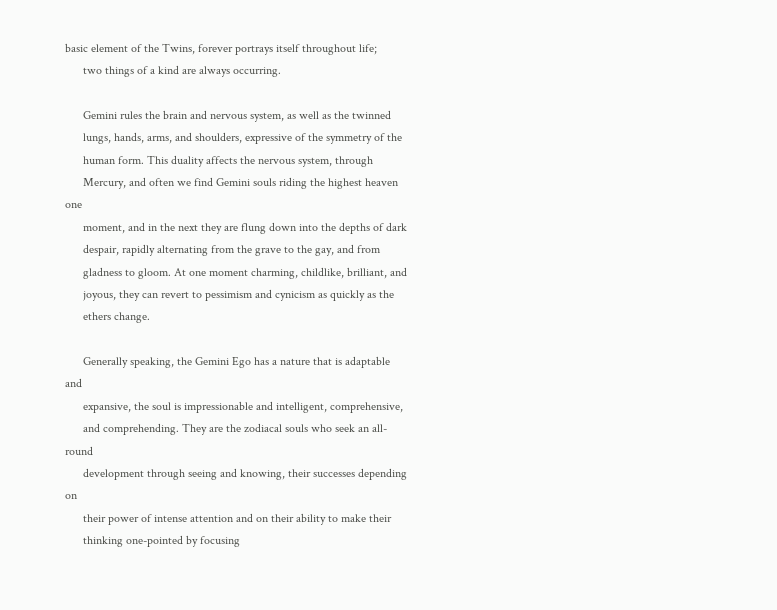basic element of the Twins, forever portrays itself throughout life;
      two things of a kind are always occurring.

      Gemini rules the brain and nervous system, as well as the twinned
      lungs, hands, arms, and shoulders, expressive of the symmetry of the
      human form. This duality affects the nervous system, through
      Mercury, and often we find Gemini souls riding the highest heaven one
      moment, and in the next they are flung down into the depths of dark
      despair, rapidly alternating from the grave to the gay, and from
      gladness to gloom. At one moment charming, childlike, brilliant, and
      joyous, they can revert to pessimism and cynicism as quickly as the
      ethers change.

      Generally speaking, the Gemini Ego has a nature that is adaptable and
      expansive, the soul is impressionable and intelligent, comprehensive,
      and comprehending. They are the zodiacal souls who seek an all-round
      development through seeing and knowing, their successes depending on
      their power of intense attention and on their ability to make their
      thinking one-pointed by focusing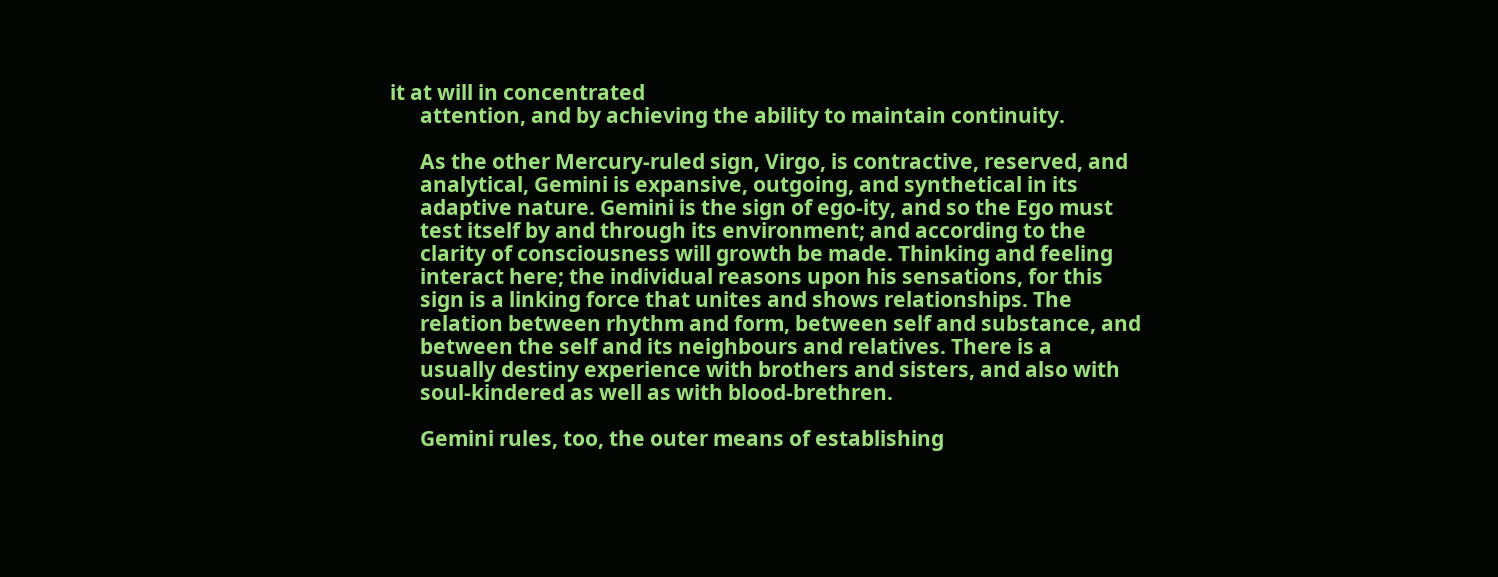it at will in concentrated
      attention, and by achieving the ability to maintain continuity.

      As the other Mercury-ruled sign, Virgo, is contractive, reserved, and
      analytical, Gemini is expansive, outgoing, and synthetical in its
      adaptive nature. Gemini is the sign of ego-ity, and so the Ego must
      test itself by and through its environment; and according to the
      clarity of consciousness will growth be made. Thinking and feeling
      interact here; the individual reasons upon his sensations, for this
      sign is a linking force that unites and shows relationships. The
      relation between rhythm and form, between self and substance, and
      between the self and its neighbours and relatives. There is a
      usually destiny experience with brothers and sisters, and also with
      soul-kindered as well as with blood-brethren.

      Gemini rules, too, the outer means of establishing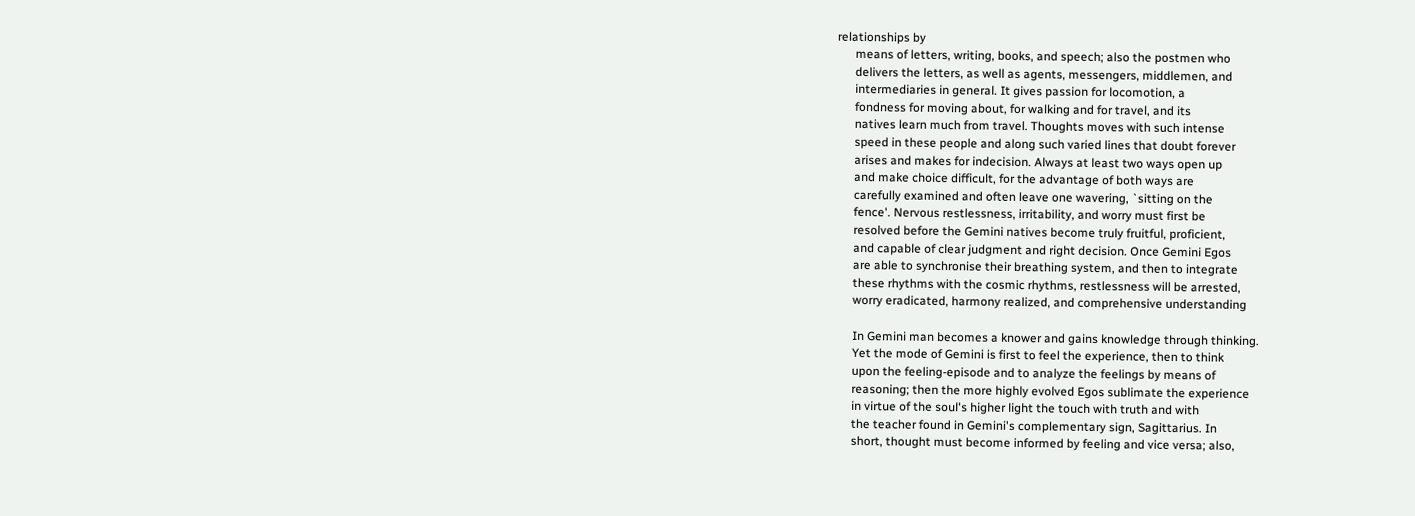relationships by
      means of letters, writing, books, and speech; also the postmen who
      delivers the letters, as well as agents, messengers, middlemen, and
      intermediaries in general. It gives passion for locomotion, a
      fondness for moving about, for walking and for travel, and its
      natives learn much from travel. Thoughts moves with such intense
      speed in these people and along such varied lines that doubt forever
      arises and makes for indecision. Always at least two ways open up
      and make choice difficult, for the advantage of both ways are
      carefully examined and often leave one wavering, `sitting on the
      fence'. Nervous restlessness, irritability, and worry must first be
      resolved before the Gemini natives become truly fruitful, proficient,
      and capable of clear judgment and right decision. Once Gemini Egos
      are able to synchronise their breathing system, and then to integrate
      these rhythms with the cosmic rhythms, restlessness will be arrested,
      worry eradicated, harmony realized, and comprehensive understanding

      In Gemini man becomes a knower and gains knowledge through thinking.
      Yet the mode of Gemini is first to feel the experience, then to think
      upon the feeling-episode and to analyze the feelings by means of
      reasoning; then the more highly evolved Egos sublimate the experience
      in virtue of the soul's higher light the touch with truth and with
      the teacher found in Gemini's complementary sign, Sagittarius. In
      short, thought must become informed by feeling and vice versa; also,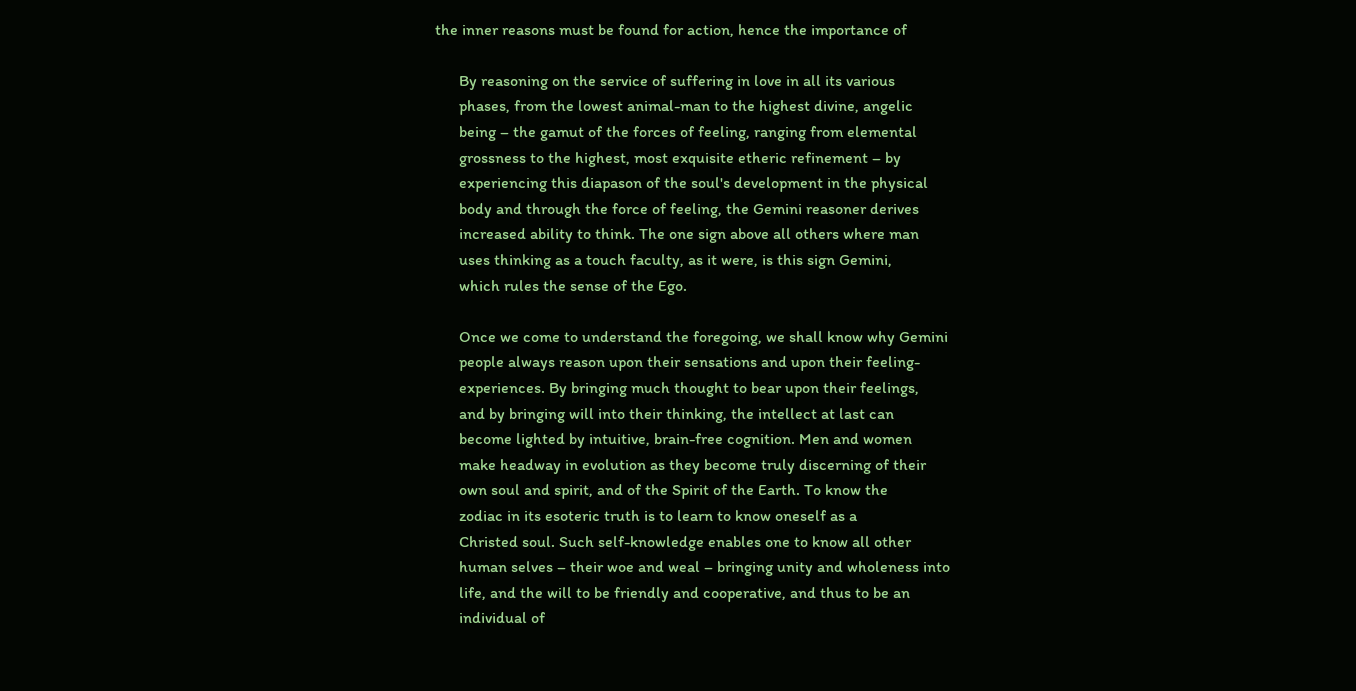the inner reasons must be found for action, hence the importance of

      By reasoning on the service of suffering in love in all its various
      phases, from the lowest animal-man to the highest divine, angelic
      being – the gamut of the forces of feeling, ranging from elemental
      grossness to the highest, most exquisite etheric refinement – by
      experiencing this diapason of the soul's development in the physical
      body and through the force of feeling, the Gemini reasoner derives
      increased ability to think. The one sign above all others where man
      uses thinking as a touch faculty, as it were, is this sign Gemini,
      which rules the sense of the Ego.

      Once we come to understand the foregoing, we shall know why Gemini
      people always reason upon their sensations and upon their feeling-
      experiences. By bringing much thought to bear upon their feelings,
      and by bringing will into their thinking, the intellect at last can
      become lighted by intuitive, brain-free cognition. Men and women
      make headway in evolution as they become truly discerning of their
      own soul and spirit, and of the Spirit of the Earth. To know the
      zodiac in its esoteric truth is to learn to know oneself as a
      Christed soul. Such self-knowledge enables one to know all other
      human selves – their woe and weal – bringing unity and wholeness into
      life, and the will to be friendly and cooperative, and thus to be an
      individual of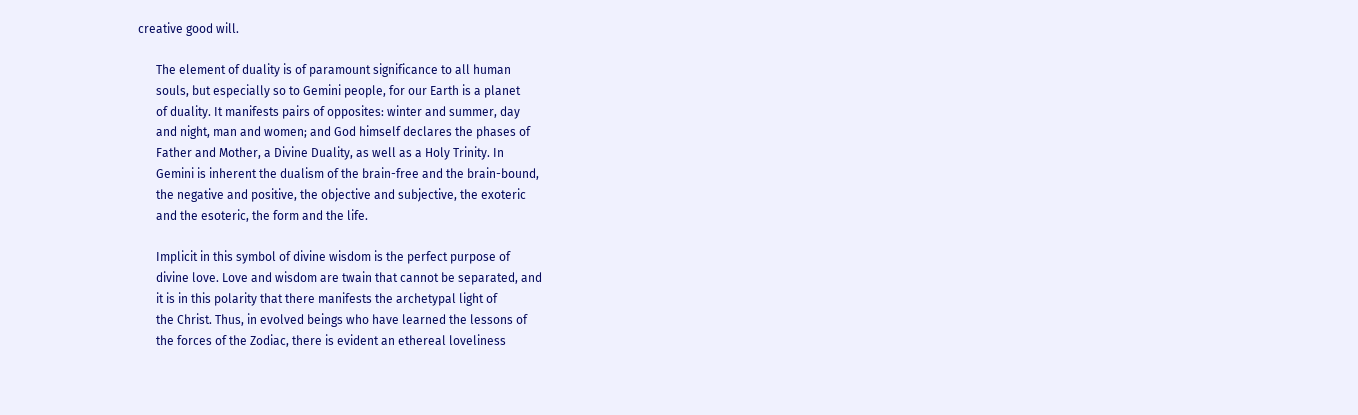creative good will.

      The element of duality is of paramount significance to all human
      souls, but especially so to Gemini people, for our Earth is a planet
      of duality. It manifests pairs of opposites: winter and summer, day
      and night, man and women; and God himself declares the phases of
      Father and Mother, a Divine Duality, as well as a Holy Trinity. In
      Gemini is inherent the dualism of the brain-free and the brain-bound,
      the negative and positive, the objective and subjective, the exoteric
      and the esoteric, the form and the life.

      Implicit in this symbol of divine wisdom is the perfect purpose of
      divine love. Love and wisdom are twain that cannot be separated, and
      it is in this polarity that there manifests the archetypal light of
      the Christ. Thus, in evolved beings who have learned the lessons of
      the forces of the Zodiac, there is evident an ethereal loveliness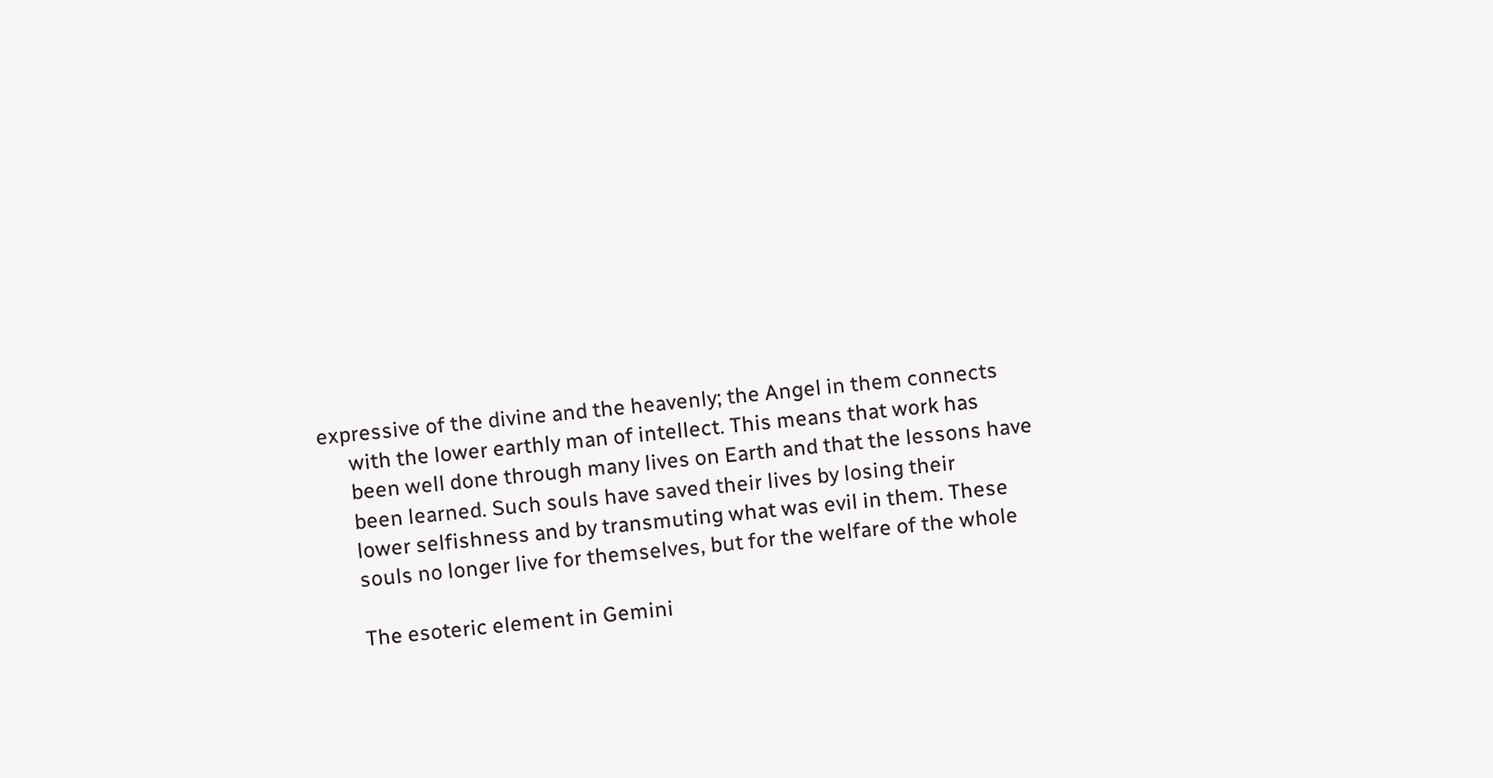expressive of the divine and the heavenly; the Angel in them connects
      with the lower earthly man of intellect. This means that work has
      been well done through many lives on Earth and that the lessons have
      been learned. Such souls have saved their lives by losing their
      lower selfishness and by transmuting what was evil in them. These
      souls no longer live for themselves, but for the welfare of the whole

      The esoteric element in Gemini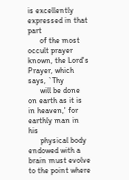is excellently expressed in that part
      of the most occult prayer known, the Lord's Prayer, which says, `Thy
      will be done on earth as it is in heaven,' for earthly man in his
      physical body endowed with a brain must evolve to the point where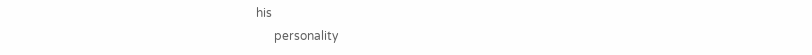his
      personality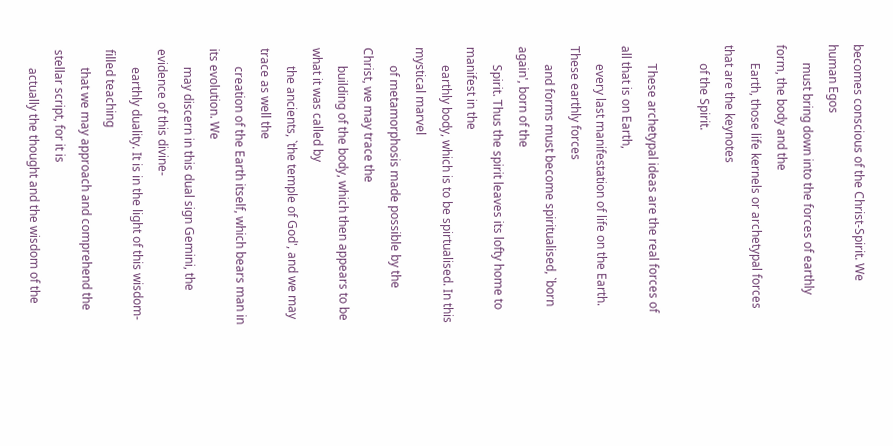becomes conscious of the Christ-Spirit. We human Egos
      must bring down into the forces of earthly form, the body and the
      Earth, those life kernels or archetypal forces that are the keynotes
      of the Spirit.

      These archetypal ideas are the real forces of all that is on Earth,
      every last manifestation of life on the Earth. These earthly forces
      and forms must become spiritualised, `born again', born of the
      Spirit. Thus the spirit leaves its lofty home to manifest in the
      earthly body, which is to be spirtualised. In this mystical marvel
      of metamorphosis made possible by the Christ, we may trace the
      building of the body, which then appears to be what it was called by
      the ancients, `the temple of God', and we may trace as well the
      creation of the Earth itself, which bears man in its evolution. We
      may discern in this dual sign Gemini, the evidence of this divine-
      earthly duality. It is in the light of this wisdom-filled teaching
      that we may approach and comprehend the stellar script, for it is
      actually the thought and the wisdom of the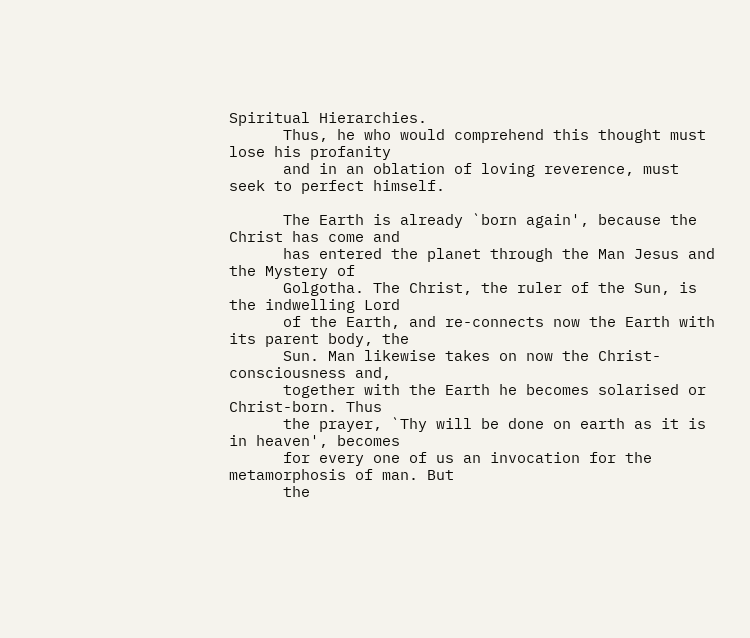Spiritual Hierarchies.
      Thus, he who would comprehend this thought must lose his profanity
      and in an oblation of loving reverence, must seek to perfect himself.

      The Earth is already `born again', because the Christ has come and
      has entered the planet through the Man Jesus and the Mystery of
      Golgotha. The Christ, the ruler of the Sun, is the indwelling Lord
      of the Earth, and re-connects now the Earth with its parent body, the
      Sun. Man likewise takes on now the Christ-consciousness and,
      together with the Earth he becomes solarised or Christ-born. Thus
      the prayer, `Thy will be done on earth as it is in heaven', becomes
      for every one of us an invocation for the metamorphosis of man. But
      the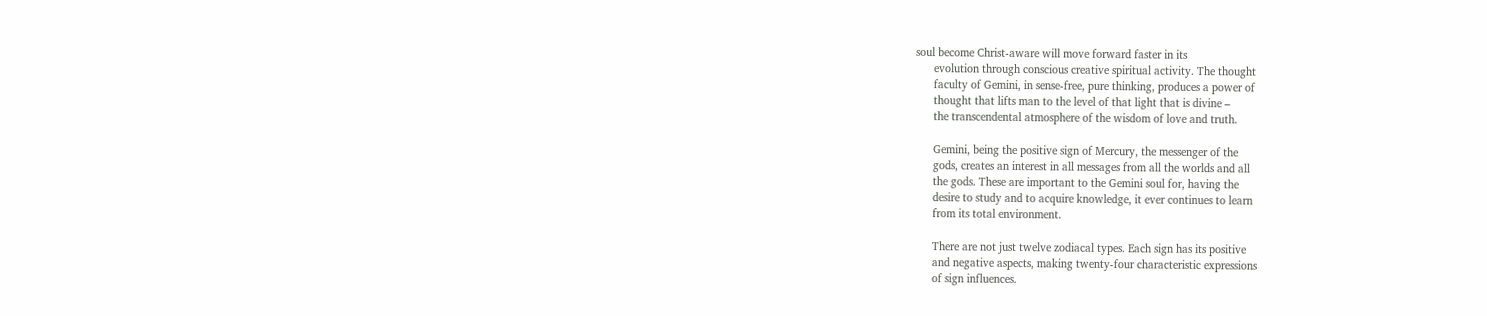soul become Christ-aware will move forward faster in its
      evolution through conscious creative spiritual activity. The thought
      faculty of Gemini, in sense-free, pure thinking, produces a power of
      thought that lifts man to the level of that light that is divine –
      the transcendental atmosphere of the wisdom of love and truth.

      Gemini, being the positive sign of Mercury, the messenger of the
      gods, creates an interest in all messages from all the worlds and all
      the gods. These are important to the Gemini soul for, having the
      desire to study and to acquire knowledge, it ever continues to learn
      from its total environment.

      There are not just twelve zodiacal types. Each sign has its positive
      and negative aspects, making twenty-four characteristic expressions
      of sign influences.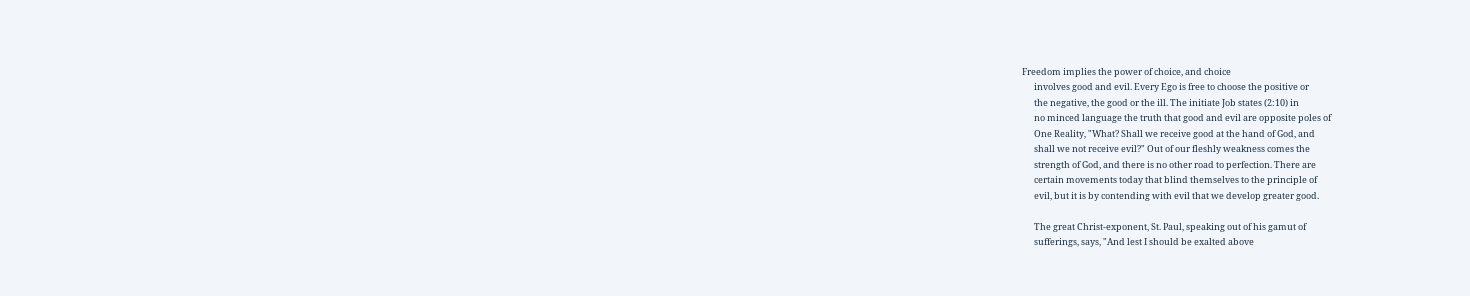Freedom implies the power of choice, and choice
      involves good and evil. Every Ego is free to choose the positive or
      the negative, the good or the ill. The initiate Job states (2:10) in
      no minced language the truth that good and evil are opposite poles of
      One Reality, "What? Shall we receive good at the hand of God, and
      shall we not receive evil?" Out of our fleshly weakness comes the
      strength of God, and there is no other road to perfection. There are
      certain movements today that blind themselves to the principle of
      evil, but it is by contending with evil that we develop greater good.

      The great Christ-exponent, St. Paul, speaking out of his gamut of
      sufferings, says, "And lest I should be exalted above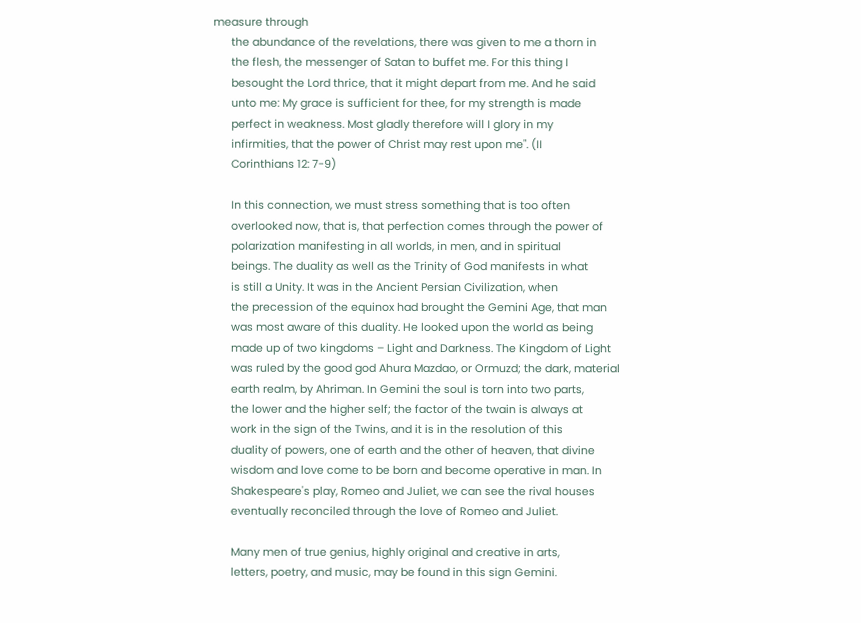measure through
      the abundance of the revelations, there was given to me a thorn in
      the flesh, the messenger of Satan to buffet me. For this thing I
      besought the Lord thrice, that it might depart from me. And he said
      unto me: My grace is sufficient for thee, for my strength is made
      perfect in weakness. Most gladly therefore will I glory in my
      infirmities, that the power of Christ may rest upon me". (II
      Corinthians 12: 7-9)

      In this connection, we must stress something that is too often
      overlooked now, that is, that perfection comes through the power of
      polarization manifesting in all worlds, in men, and in spiritual
      beings. The duality as well as the Trinity of God manifests in what
      is still a Unity. It was in the Ancient Persian Civilization, when
      the precession of the equinox had brought the Gemini Age, that man
      was most aware of this duality. He looked upon the world as being
      made up of two kingdoms – Light and Darkness. The Kingdom of Light
      was ruled by the good god Ahura Mazdao, or Ormuzd; the dark, material
      earth realm, by Ahriman. In Gemini the soul is torn into two parts,
      the lower and the higher self; the factor of the twain is always at
      work in the sign of the Twins, and it is in the resolution of this
      duality of powers, one of earth and the other of heaven, that divine
      wisdom and love come to be born and become operative in man. In
      Shakespeare's play, Romeo and Juliet, we can see the rival houses
      eventually reconciled through the love of Romeo and Juliet.

      Many men of true genius, highly original and creative in arts,
      letters, poetry, and music, may be found in this sign Gemini.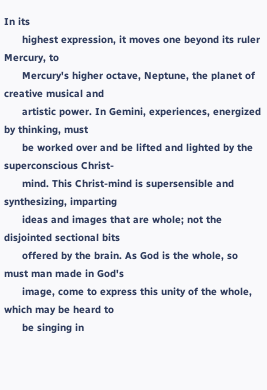In its
      highest expression, it moves one beyond its ruler Mercury, to
      Mercury's higher octave, Neptune, the planet of creative musical and
      artistic power. In Gemini, experiences, energized by thinking, must
      be worked over and be lifted and lighted by the superconscious Christ-
      mind. This Christ-mind is supersensible and synthesizing, imparting
      ideas and images that are whole; not the disjointed sectional bits
      offered by the brain. As God is the whole, so must man made in God's
      image, come to express this unity of the whole, which may be heard to
      be singing in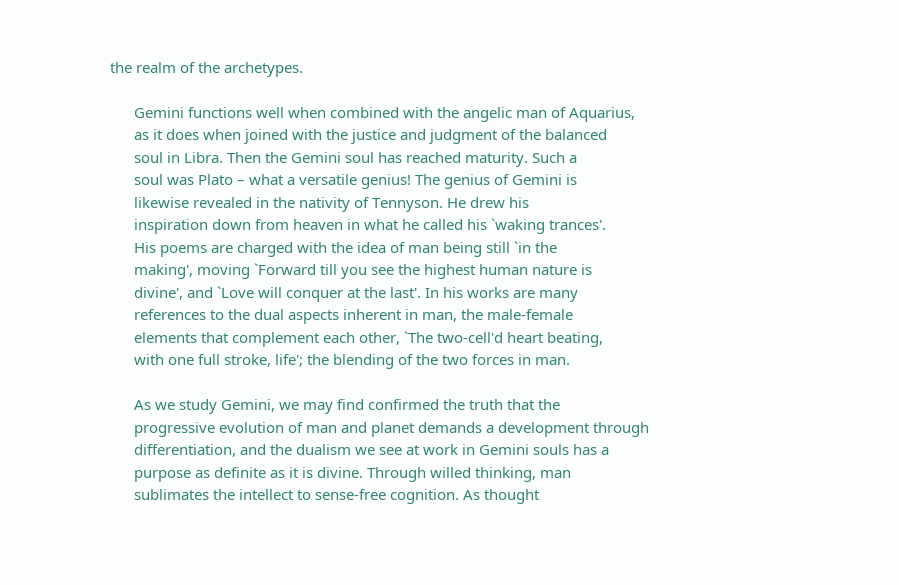the realm of the archetypes.

      Gemini functions well when combined with the angelic man of Aquarius,
      as it does when joined with the justice and judgment of the balanced
      soul in Libra. Then the Gemini soul has reached maturity. Such a
      soul was Plato – what a versatile genius! The genius of Gemini is
      likewise revealed in the nativity of Tennyson. He drew his
      inspiration down from heaven in what he called his `waking trances'.
      His poems are charged with the idea of man being still `in the
      making', moving `Forward till you see the highest human nature is
      divine', and `Love will conquer at the last'. In his works are many
      references to the dual aspects inherent in man, the male-female
      elements that complement each other, `The two-cell'd heart beating,
      with one full stroke, life'; the blending of the two forces in man.

      As we study Gemini, we may find confirmed the truth that the
      progressive evolution of man and planet demands a development through
      differentiation, and the dualism we see at work in Gemini souls has a
      purpose as definite as it is divine. Through willed thinking, man
      sublimates the intellect to sense-free cognition. As thought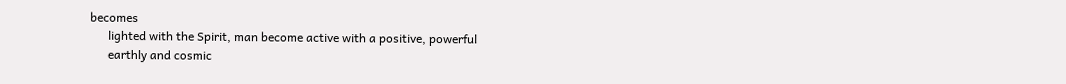becomes
      lighted with the Spirit, man become active with a positive, powerful
      earthly and cosmic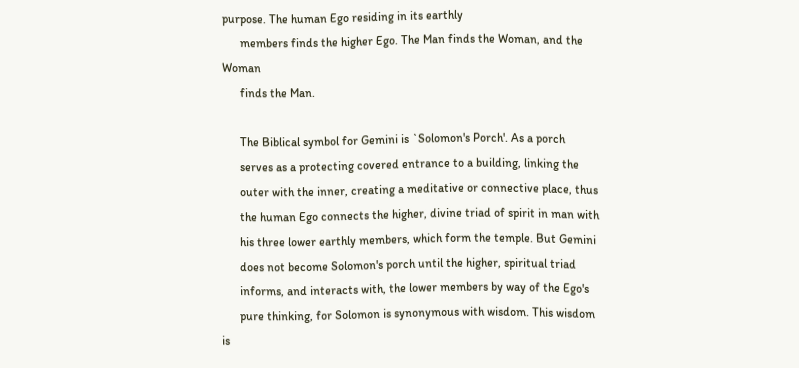purpose. The human Ego residing in its earthly
      members finds the higher Ego. The Man finds the Woman, and the Woman
      finds the Man.

      The Biblical symbol for Gemini is `Solomon's Porch'. As a porch
      serves as a protecting covered entrance to a building, linking the
      outer with the inner, creating a meditative or connective place, thus
      the human Ego connects the higher, divine triad of spirit in man with
      his three lower earthly members, which form the temple. But Gemini
      does not become Solomon's porch until the higher, spiritual triad
      informs, and interacts with, the lower members by way of the Ego's
      pure thinking, for Solomon is synonymous with wisdom. This wisdom is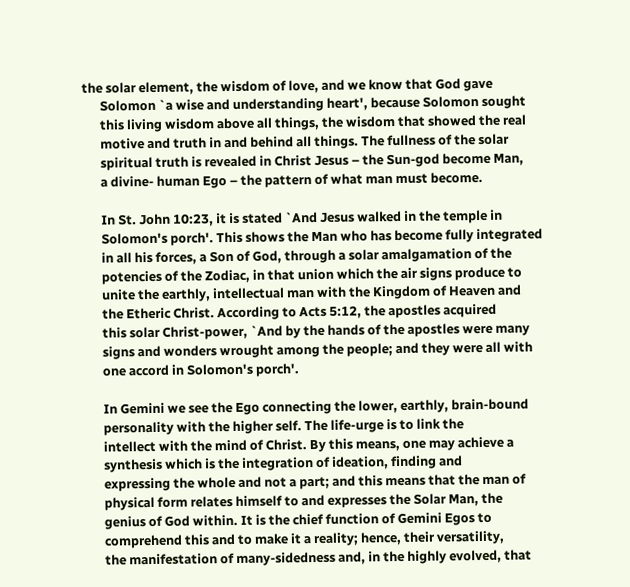the solar element, the wisdom of love, and we know that God gave
      Solomon `a wise and understanding heart', because Solomon sought
      this living wisdom above all things, the wisdom that showed the real
      motive and truth in and behind all things. The fullness of the solar
      spiritual truth is revealed in Christ Jesus – the Sun-god become Man,
      a divine- human Ego – the pattern of what man must become.

      In St. John 10:23, it is stated `And Jesus walked in the temple in
      Solomon's porch'. This shows the Man who has become fully integrated
      in all his forces, a Son of God, through a solar amalgamation of the
      potencies of the Zodiac, in that union which the air signs produce to
      unite the earthly, intellectual man with the Kingdom of Heaven and
      the Etheric Christ. According to Acts 5:12, the apostles acquired
      this solar Christ-power, `And by the hands of the apostles were many
      signs and wonders wrought among the people; and they were all with
      one accord in Solomon's porch'.

      In Gemini we see the Ego connecting the lower, earthly, brain-bound
      personality with the higher self. The life-urge is to link the
      intellect with the mind of Christ. By this means, one may achieve a
      synthesis which is the integration of ideation, finding and
      expressing the whole and not a part; and this means that the man of
      physical form relates himself to and expresses the Solar Man, the
      genius of God within. It is the chief function of Gemini Egos to
      comprehend this and to make it a reality; hence, their versatility,
      the manifestation of many-sidedness and, in the highly evolved, that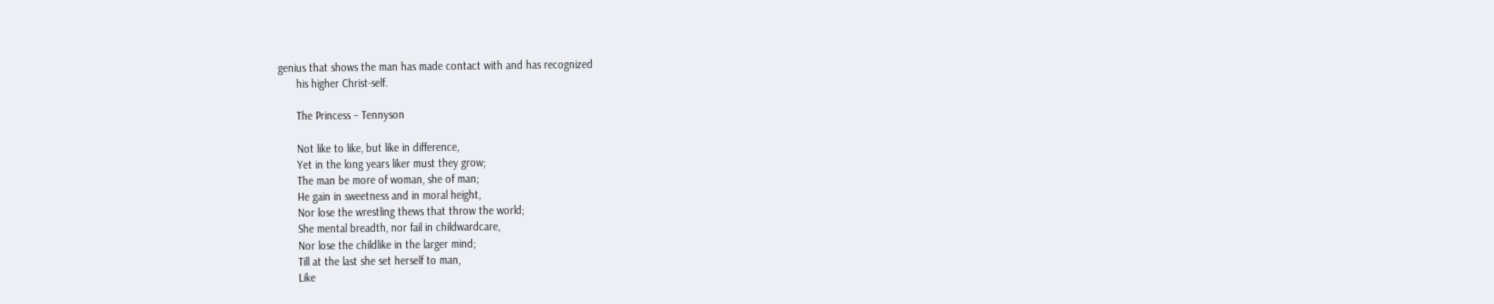genius that shows the man has made contact with and has recognized
      his higher Christ-self.

      The Princess – Tennyson

      Not like to like, but like in difference,
      Yet in the long years liker must they grow;
      The man be more of woman, she of man;
      He gain in sweetness and in moral height,
      Nor lose the wrestling thews that throw the world;
      She mental breadth, nor fail in childwardcare,
      Nor lose the childlike in the larger mind;
      Till at the last she set herself to man,
      Like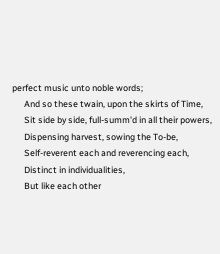perfect music unto noble words;
      And so these twain, upon the skirts of Time,
      Sit side by side, full-summ'd in all their powers,
      Dispensing harvest, sowing the To-be,
      Self-reverent each and reverencing each,
      Distinct in individualities,
      But like each other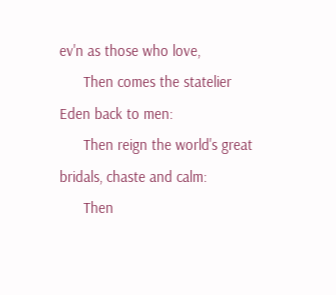ev'n as those who love,
      Then comes the statelier Eden back to men:
      Then reign the world's great bridals, chaste and calm:
      Then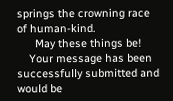springs the crowning race of human-kind.
      May these things be!
    Your message has been successfully submitted and would be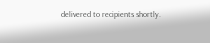delivered to recipients shortly.